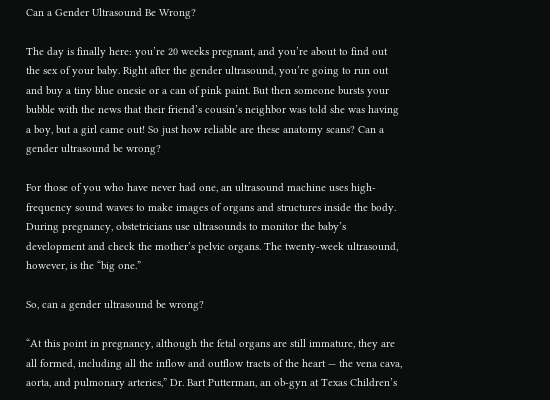Can a Gender Ultrasound Be Wrong?

The day is finally here: you’re 20 weeks pregnant, and you’re about to find out the sex of your baby. Right after the gender ultrasound, you’re going to run out and buy a tiny blue onesie or a can of pink paint. But then someone bursts your bubble with the news that their friend’s cousin’s neighbor was told she was having a boy, but a girl came out! So just how reliable are these anatomy scans? Can a gender ultrasound be wrong?

For those of you who have never had one, an ultrasound machine uses high-frequency sound waves to make images of organs and structures inside the body. During pregnancy, obstetricians use ultrasounds to monitor the baby’s development and check the mother’s pelvic organs. The twenty-week ultrasound, however, is the “big one.”

So, can a gender ultrasound be wrong?

“At this point in pregnancy, although the fetal organs are still immature, they are all formed, including all the inflow and outflow tracts of the heart — the vena cava, aorta, and pulmonary arteries,” Dr. Bart Putterman, an ob-gyn at Texas Children’s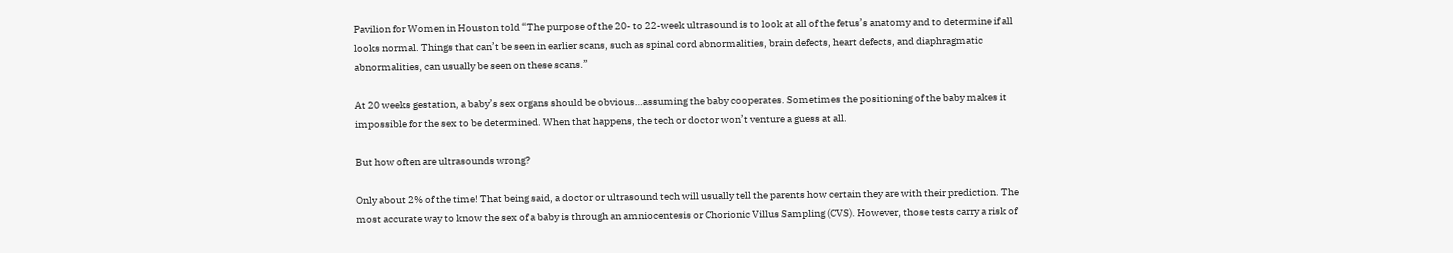Pavilion for Women in Houston told “The purpose of the 20- to 22-week ultrasound is to look at all of the fetus’s anatomy and to determine if all looks normal. Things that can’t be seen in earlier scans, such as spinal cord abnormalities, brain defects, heart defects, and diaphragmatic abnormalities, can usually be seen on these scans.”

At 20 weeks gestation, a baby’s sex organs should be obvious…assuming the baby cooperates. Sometimes the positioning of the baby makes it impossible for the sex to be determined. When that happens, the tech or doctor won’t venture a guess at all.

But how often are ultrasounds wrong?

Only about 2% of the time! That being said, a doctor or ultrasound tech will usually tell the parents how certain they are with their prediction. The most accurate way to know the sex of a baby is through an amniocentesis or Chorionic Villus Sampling (CVS). However, those tests carry a risk of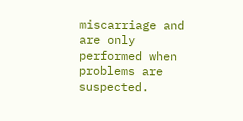miscarriage and are only performed when problems are suspected.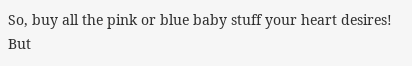So, buy all the pink or blue baby stuff your heart desires! But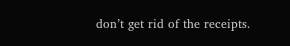don’t get rid of the receipts.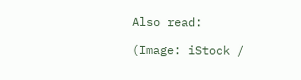Also read:

(Image: iStock /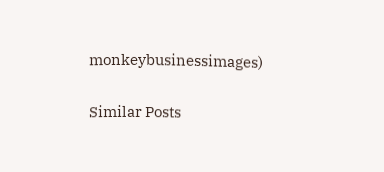monkeybusinessimages)

Similar Posts